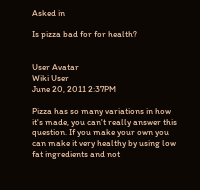Asked in

Is pizza bad for for health?


User Avatar
Wiki User
June 20, 2011 2:37PM

Pizza has so many variations in how it's made, you can't really answer this question. If you make your own you can make it very healthy by using low fat ingredients and not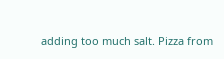adding too much salt. Pizza from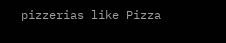pizzerias like Pizza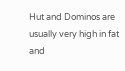Hut and Dominos are usually very high in fat and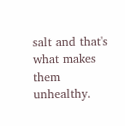salt and that's what makes them unhealthy.